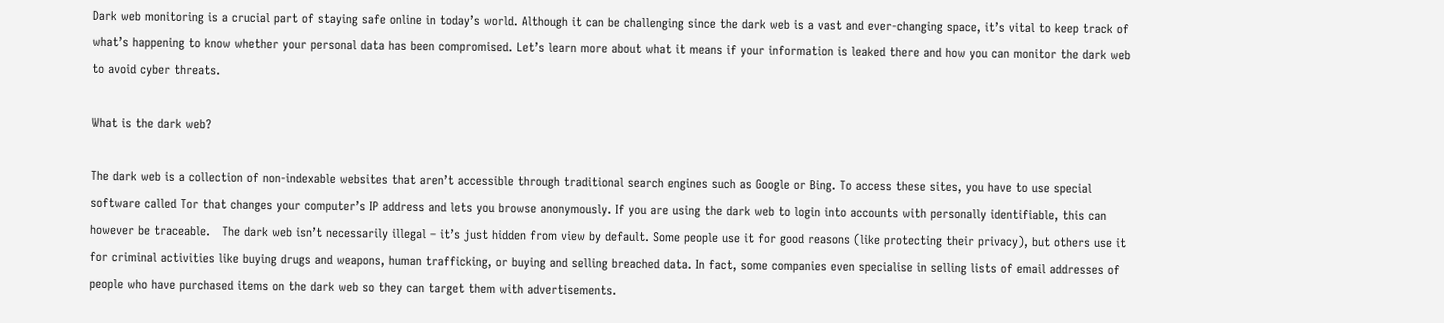Dark web monitoring is a crucial part of staying safe online in today’s world. Although it can be challenging since the dark web is a vast and ever-changing space, it’s vital to keep track of what’s happening to know whether your personal data has been compromised. Let’s learn more about what it means if your information is leaked there and how you can monitor the dark web to avoid cyber threats.

What is the dark web?

The dark web is a collection of non-indexable websites that aren’t accessible through traditional search engines such as Google or Bing. To access these sites, you have to use special software called Tor that changes your computer’s IP address and lets you browse anonymously. If you are using the dark web to login into accounts with personally identifiable, this can however be traceable.   The dark web isn’t necessarily illegal – it’s just hidden from view by default. Some people use it for good reasons (like protecting their privacy), but others use it for criminal activities like buying drugs and weapons, human trafficking, or buying and selling breached data. In fact, some companies even specialise in selling lists of email addresses of people who have purchased items on the dark web so they can target them with advertisements.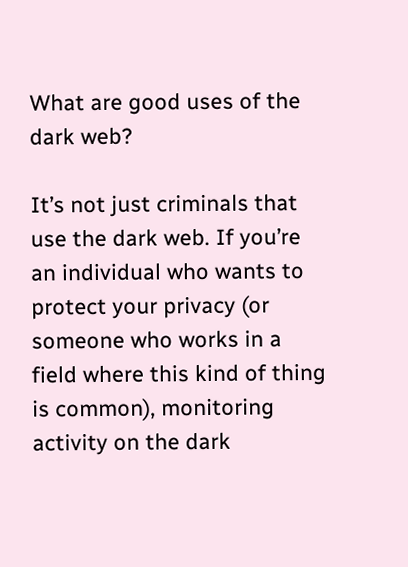What are good uses of the dark web?

It’s not just criminals that use the dark web. If you’re an individual who wants to protect your privacy (or someone who works in a field where this kind of thing is common), monitoring activity on the dark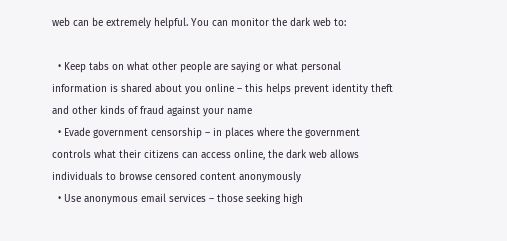web can be extremely helpful. You can monitor the dark web to:

  • Keep tabs on what other people are saying or what personal information is shared about you online – this helps prevent identity theft and other kinds of fraud against your name
  • Evade government censorship – in places where the government controls what their citizens can access online, the dark web allows individuals to browse censored content anonymously
  • Use anonymous email services – those seeking high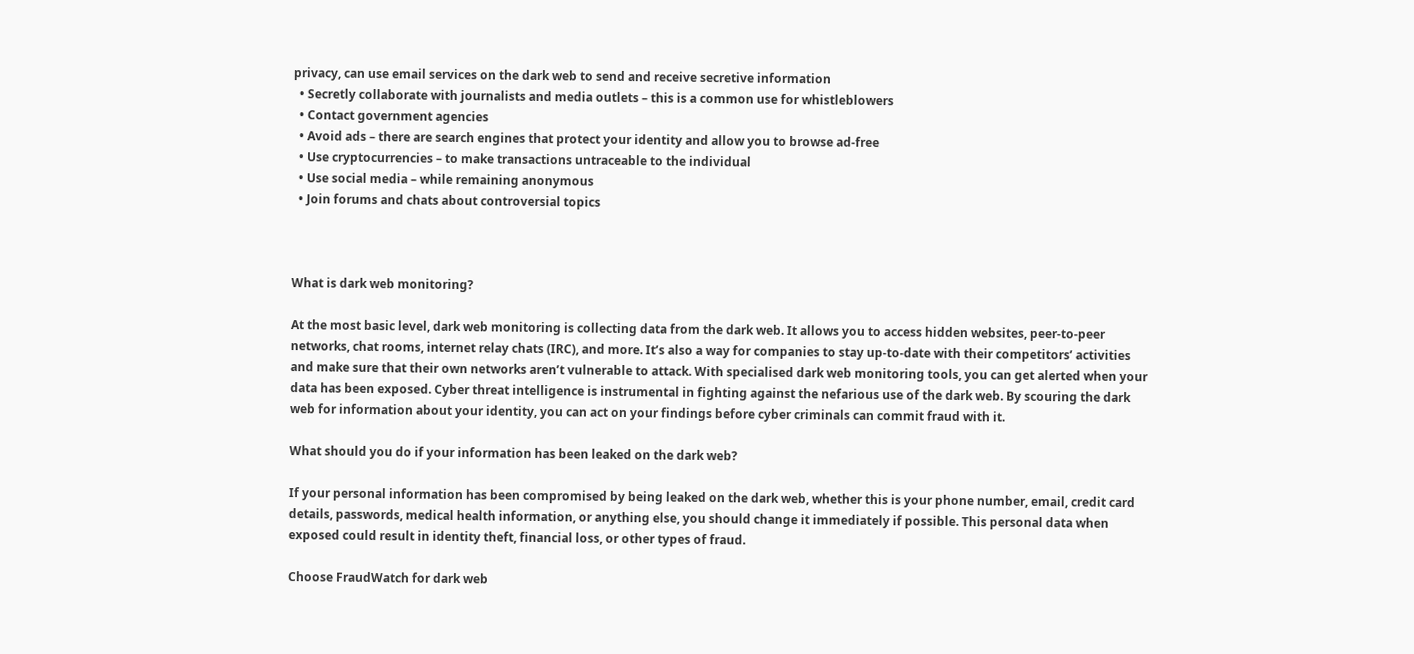privacy, can use email services on the dark web to send and receive secretive information
  • Secretly collaborate with journalists and media outlets – this is a common use for whistleblowers
  • Contact government agencies
  • Avoid ads – there are search engines that protect your identity and allow you to browse ad-free
  • Use cryptocurrencies – to make transactions untraceable to the individual
  • Use social media – while remaining anonymous
  • Join forums and chats about controversial topics



What is dark web monitoring?

At the most basic level, dark web monitoring is collecting data from the dark web. It allows you to access hidden websites, peer-to-peer networks, chat rooms, internet relay chats (IRC), and more. It’s also a way for companies to stay up-to-date with their competitors’ activities and make sure that their own networks aren’t vulnerable to attack. With specialised dark web monitoring tools, you can get alerted when your data has been exposed. Cyber threat intelligence is instrumental in fighting against the nefarious use of the dark web. By scouring the dark web for information about your identity, you can act on your findings before cyber criminals can commit fraud with it.

What should you do if your information has been leaked on the dark web?

If your personal information has been compromised by being leaked on the dark web, whether this is your phone number, email, credit card details, passwords, medical health information, or anything else, you should change it immediately if possible. This personal data when exposed could result in identity theft, financial loss, or other types of fraud.

Choose FraudWatch for dark web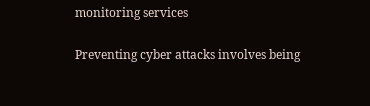monitoring services

Preventing cyber attacks involves being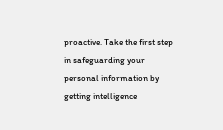proactive. Take the first step in safeguarding your personal information by getting intelligence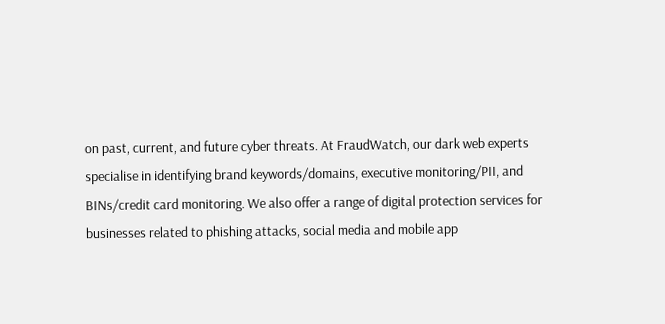on past, current, and future cyber threats. At FraudWatch, our dark web experts specialise in identifying brand keywords/domains, executive monitoring/PII, and BINs/credit card monitoring. We also offer a range of digital protection services for businesses related to phishing attacks, social media and mobile app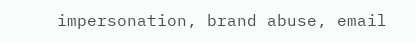impersonation, brand abuse, email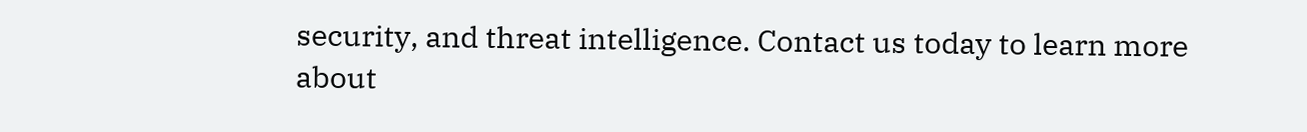security, and threat intelligence. Contact us today to learn more about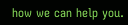how we can help you.